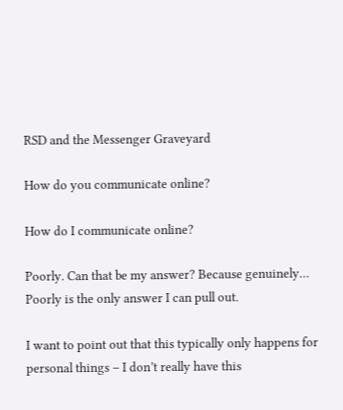RSD and the Messenger Graveyard

How do you communicate online?

How do I communicate online?

Poorly. Can that be my answer? Because genuinely… Poorly is the only answer I can pull out.

I want to point out that this typically only happens for personal things – I don’t really have this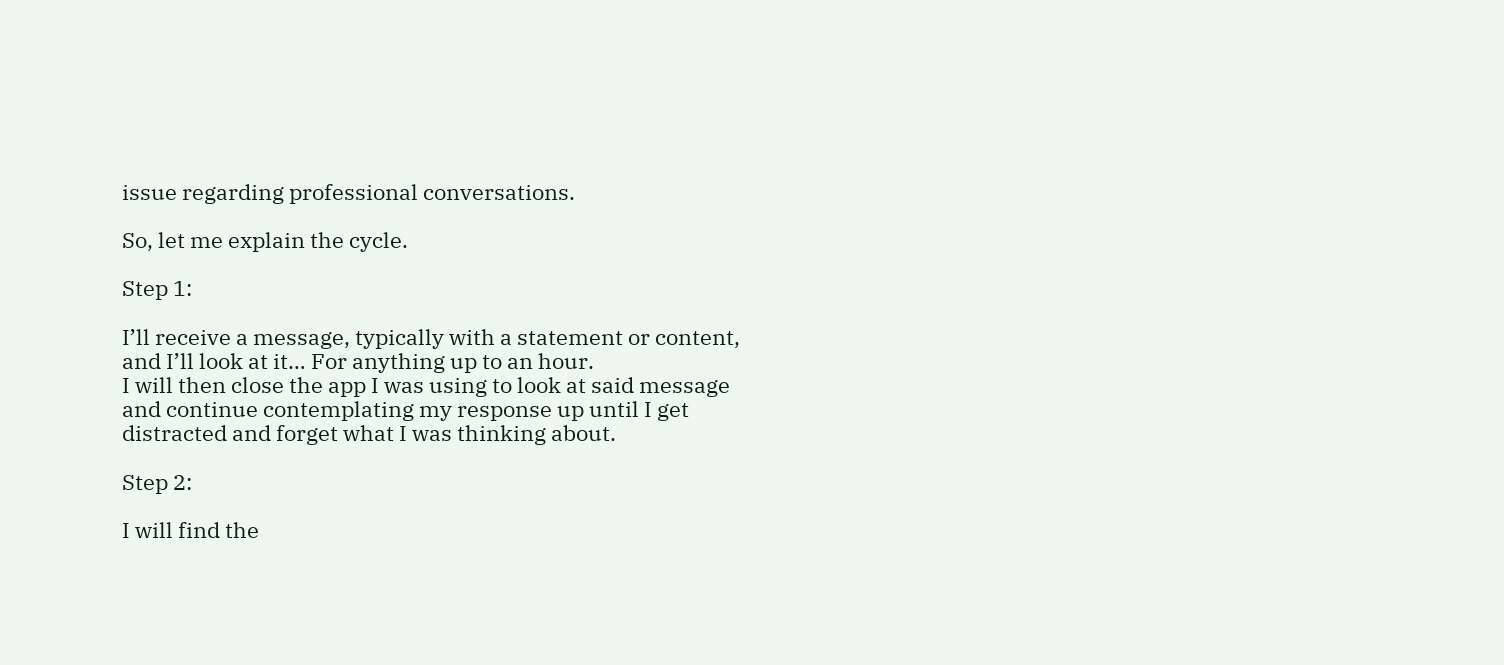issue regarding professional conversations.

So, let me explain the cycle.

Step 1:

I’ll receive a message, typically with a statement or content, and I’ll look at it… For anything up to an hour.
I will then close the app I was using to look at said message and continue contemplating my response up until I get distracted and forget what I was thinking about.

Step 2:

I will find the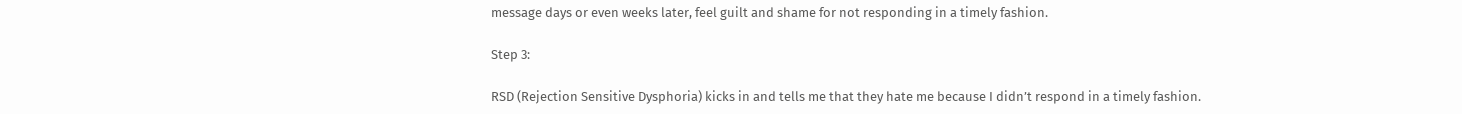message days or even weeks later, feel guilt and shame for not responding in a timely fashion.

Step 3:

RSD (Rejection Sensitive Dysphoria) kicks in and tells me that they hate me because I didn’t respond in a timely fashion.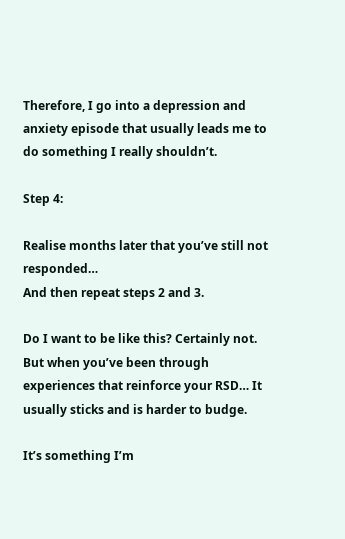Therefore, I go into a depression and anxiety episode that usually leads me to do something I really shouldn’t.

Step 4:

Realise months later that you’ve still not responded…
And then repeat steps 2 and 3.

Do I want to be like this? Certainly not. But when you’ve been through experiences that reinforce your RSD… It usually sticks and is harder to budge.

It’s something I’m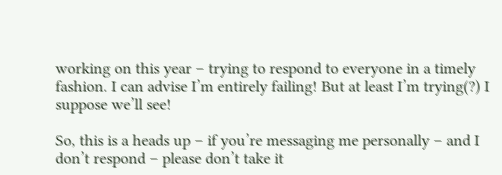working on this year – trying to respond to everyone in a timely fashion. I can advise I’m entirely failing! But at least I’m trying(?) I suppose we’ll see!

So, this is a heads up – if you’re messaging me personally – and I don’t respond – please don’t take it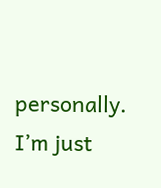personally. I’m just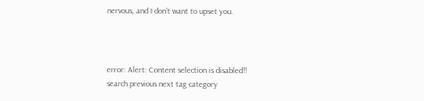nervous, and I don’t want to upset you.



error: Alert: Content selection is disabled!!
search previous next tag category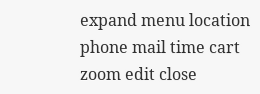expand menu location phone mail time cart zoom edit close